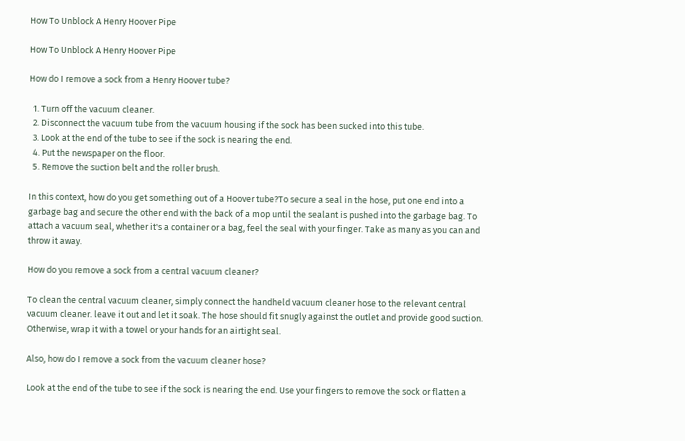How To Unblock A Henry Hoover Pipe

How To Unblock A Henry Hoover Pipe

How do I remove a sock from a Henry Hoover tube?

  1. Turn off the vacuum cleaner.
  2. Disconnect the vacuum tube from the vacuum housing if the sock has been sucked into this tube.
  3. Look at the end of the tube to see if the sock is nearing the end.
  4. Put the newspaper on the floor.
  5. Remove the suction belt and the roller brush.

In this context, how do you get something out of a Hoover tube?To secure a seal in the hose, put one end into a garbage bag and secure the other end with the back of a mop until the sealant is pushed into the garbage bag. To attach a vacuum seal, whether it's a container or a bag, feel the seal with your finger. Take as many as you can and throw it away.

How do you remove a sock from a central vacuum cleaner?

To clean the central vacuum cleaner, simply connect the handheld vacuum cleaner hose to the relevant central vacuum cleaner. leave it out and let it soak. The hose should fit snugly against the outlet and provide good suction. Otherwise, wrap it with a towel or your hands for an airtight seal.

Also, how do I remove a sock from the vacuum cleaner hose?

Look at the end of the tube to see if the sock is nearing the end. Use your fingers to remove the sock or flatten a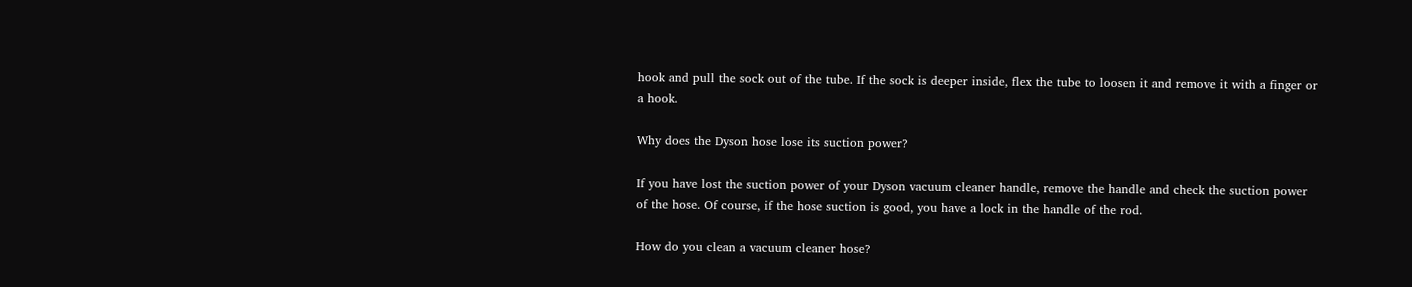hook and pull the sock out of the tube. If the sock is deeper inside, flex the tube to loosen it and remove it with a finger or a hook.

Why does the Dyson hose lose its suction power?

If you have lost the suction power of your Dyson vacuum cleaner handle, remove the handle and check the suction power of the hose. Of course, if the hose suction is good, you have a lock in the handle of the rod.

How do you clean a vacuum cleaner hose?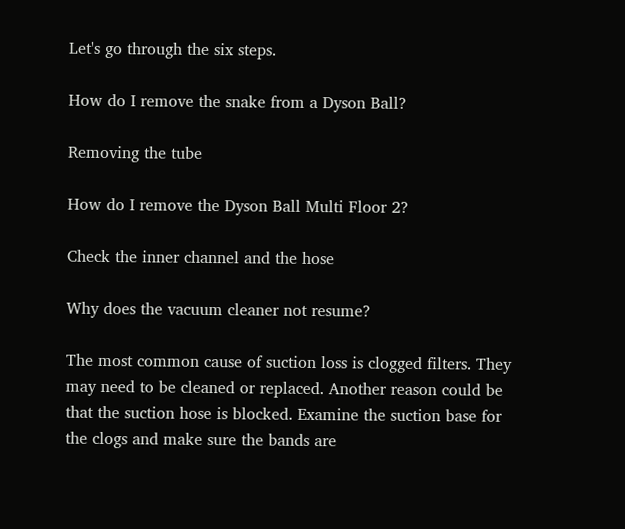Let's go through the six steps.

How do I remove the snake from a Dyson Ball?

Removing the tube

How do I remove the Dyson Ball Multi Floor 2?

Check the inner channel and the hose

Why does the vacuum cleaner not resume?

The most common cause of suction loss is clogged filters. They may need to be cleaned or replaced. Another reason could be that the suction hose is blocked. Examine the suction base for the clogs and make sure the bands are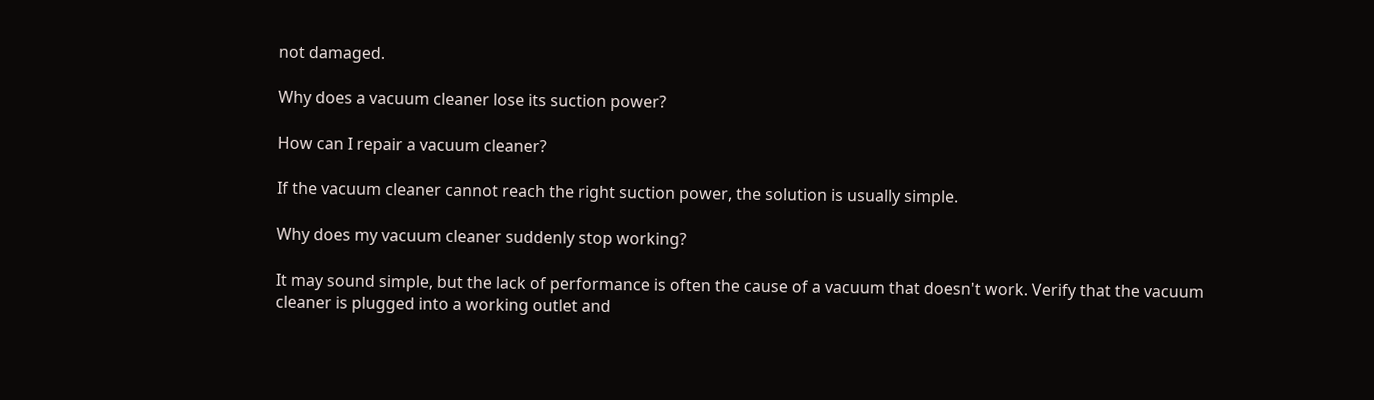not damaged.

Why does a vacuum cleaner lose its suction power?

How can I repair a vacuum cleaner?

If the vacuum cleaner cannot reach the right suction power, the solution is usually simple.

Why does my vacuum cleaner suddenly stop working?

It may sound simple, but the lack of performance is often the cause of a vacuum that doesn't work. Verify that the vacuum cleaner is plugged into a working outlet and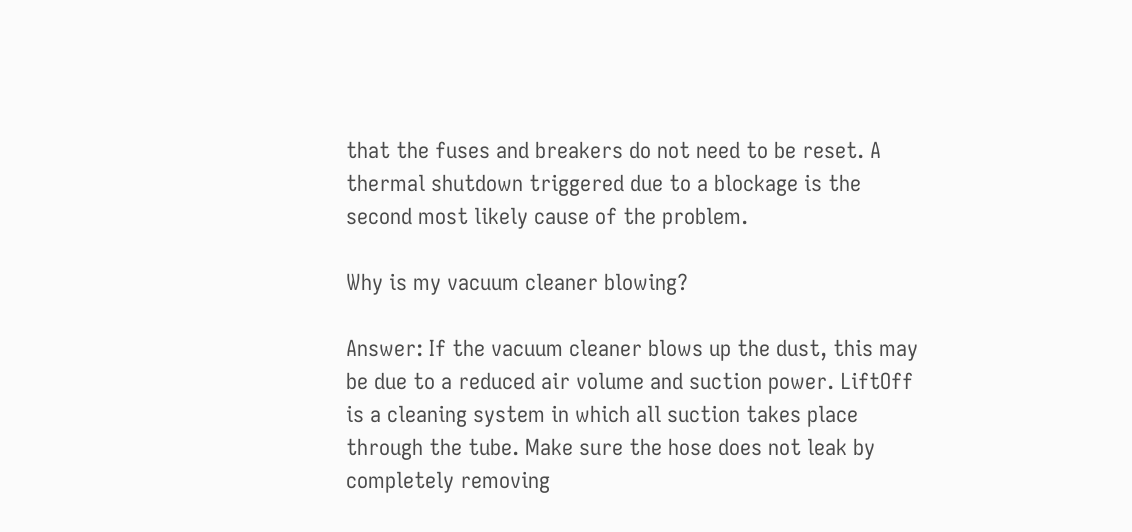that the fuses and breakers do not need to be reset. A thermal shutdown triggered due to a blockage is the second most likely cause of the problem.

Why is my vacuum cleaner blowing?

Answer: If the vacuum cleaner blows up the dust, this may be due to a reduced air volume and suction power. LiftOff is a cleaning system in which all suction takes place through the tube. Make sure the hose does not leak by completely removing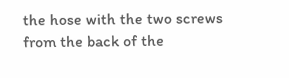the hose with the two screws from the back of the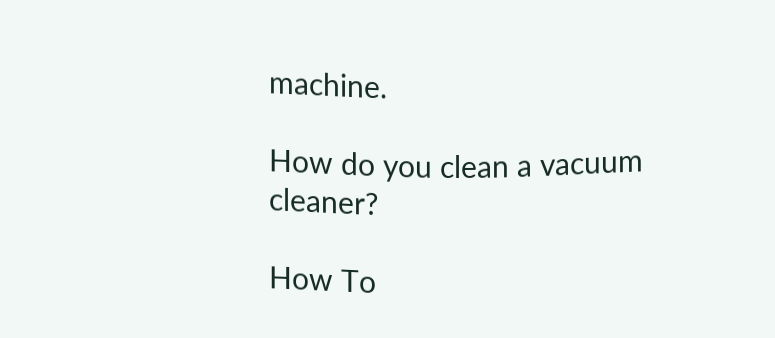machine.

How do you clean a vacuum cleaner?

How To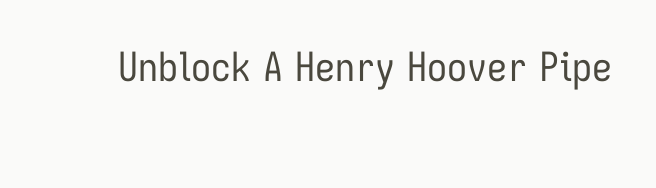Unblock A Henry Hoover Pipe